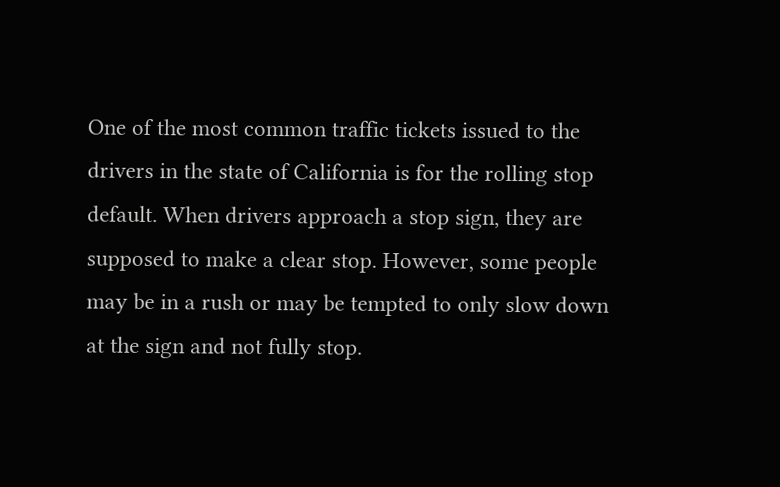One of the most common traffic tickets issued to the drivers in the state of California is for the rolling stop default. When drivers approach a stop sign, they are supposed to make a clear stop. However, some people may be in a rush or may be tempted to only slow down at the sign and not fully stop.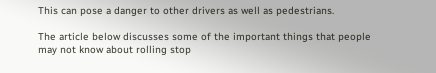This can pose a danger to other drivers as well as pedestrians.

The article below discusses some of the important things that people may not know about rolling stop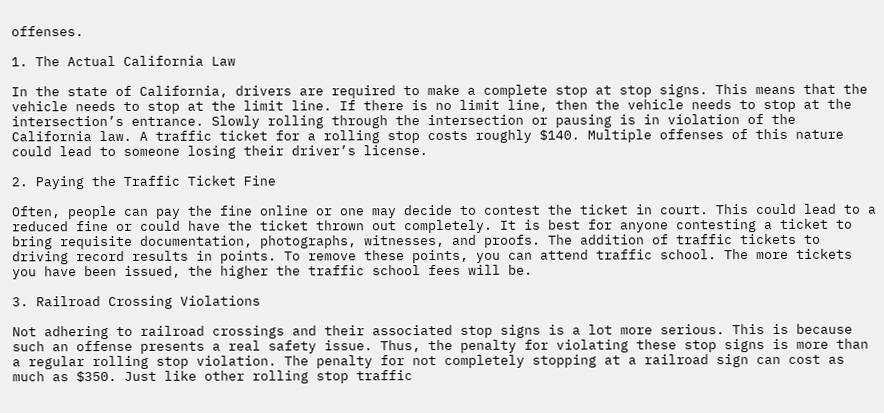offenses.

1. The Actual California Law

In the state of California, drivers are required to make a complete stop at stop signs. This means that the vehicle needs to stop at the limit line. If there is no limit line, then the vehicle needs to stop at the intersection’s entrance. Slowly rolling through the intersection or pausing is in violation of the California law. A traffic ticket for a rolling stop costs roughly $140. Multiple offenses of this nature could lead to someone losing their driver’s license.

2. Paying the Traffic Ticket Fine

Often, people can pay the fine online or one may decide to contest the ticket in court. This could lead to a reduced fine or could have the ticket thrown out completely. It is best for anyone contesting a ticket to bring requisite documentation, photographs, witnesses, and proofs. The addition of traffic tickets to driving record results in points. To remove these points, you can attend traffic school. The more tickets you have been issued, the higher the traffic school fees will be.

3. Railroad Crossing Violations

Not adhering to railroad crossings and their associated stop signs is a lot more serious. This is because such an offense presents a real safety issue. Thus, the penalty for violating these stop signs is more than a regular rolling stop violation. The penalty for not completely stopping at a railroad sign can cost as much as $350. Just like other rolling stop traffic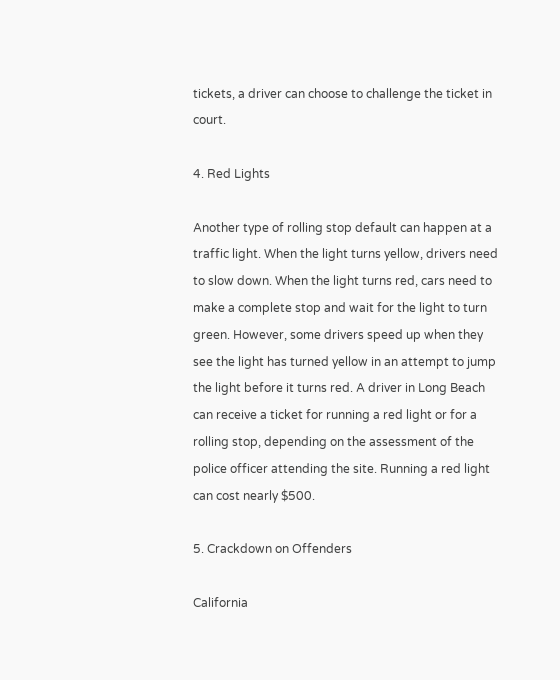tickets, a driver can choose to challenge the ticket in court.

4. Red Lights

Another type of rolling stop default can happen at a traffic light. When the light turns yellow, drivers need to slow down. When the light turns red, cars need to make a complete stop and wait for the light to turn green. However, some drivers speed up when they see the light has turned yellow in an attempt to jump the light before it turns red. A driver in Long Beach can receive a ticket for running a red light or for a rolling stop, depending on the assessment of the police officer attending the site. Running a red light can cost nearly $500.

5. Crackdown on Offenders

California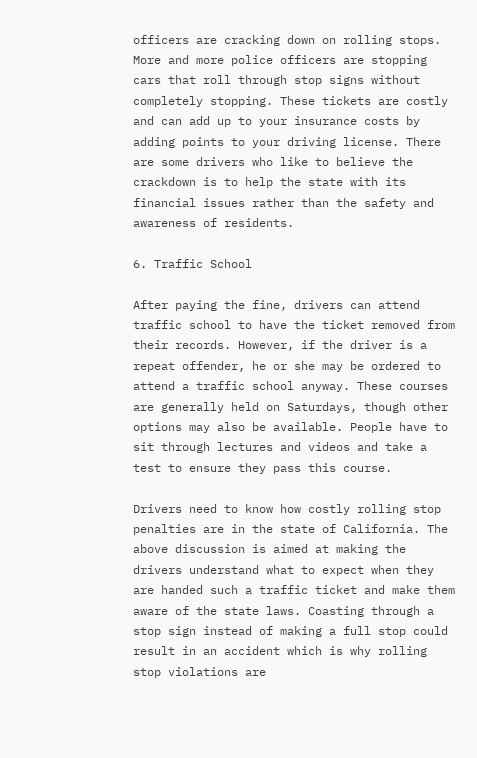officers are cracking down on rolling stops. More and more police officers are stopping cars that roll through stop signs without completely stopping. These tickets are costly and can add up to your insurance costs by adding points to your driving license. There are some drivers who like to believe the crackdown is to help the state with its financial issues rather than the safety and awareness of residents.

6. Traffic School

After paying the fine, drivers can attend traffic school to have the ticket removed from their records. However, if the driver is a repeat offender, he or she may be ordered to attend a traffic school anyway. These courses are generally held on Saturdays, though other options may also be available. People have to sit through lectures and videos and take a test to ensure they pass this course.

Drivers need to know how costly rolling stop penalties are in the state of California. The above discussion is aimed at making the drivers understand what to expect when they are handed such a traffic ticket and make them aware of the state laws. Coasting through a stop sign instead of making a full stop could result in an accident which is why rolling stop violations are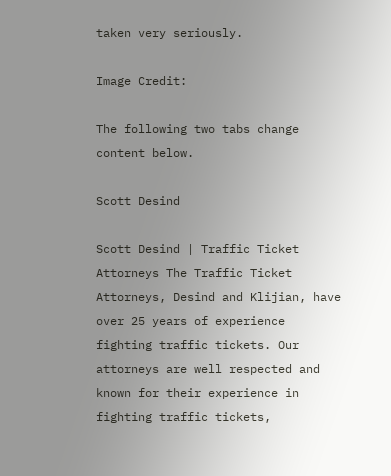taken very seriously.

Image Credit:

The following two tabs change content below.

Scott Desind

Scott Desind | Traffic Ticket Attorneys The Traffic Ticket Attorneys, Desind and Klijian, have over 25 years of experience fighting traffic tickets. Our attorneys are well respected and known for their experience in fighting traffic tickets,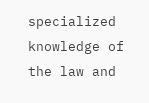specialized knowledge of the law and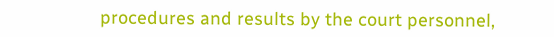procedures and results by the court personnel,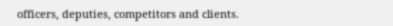officers, deputies, competitors and clients.